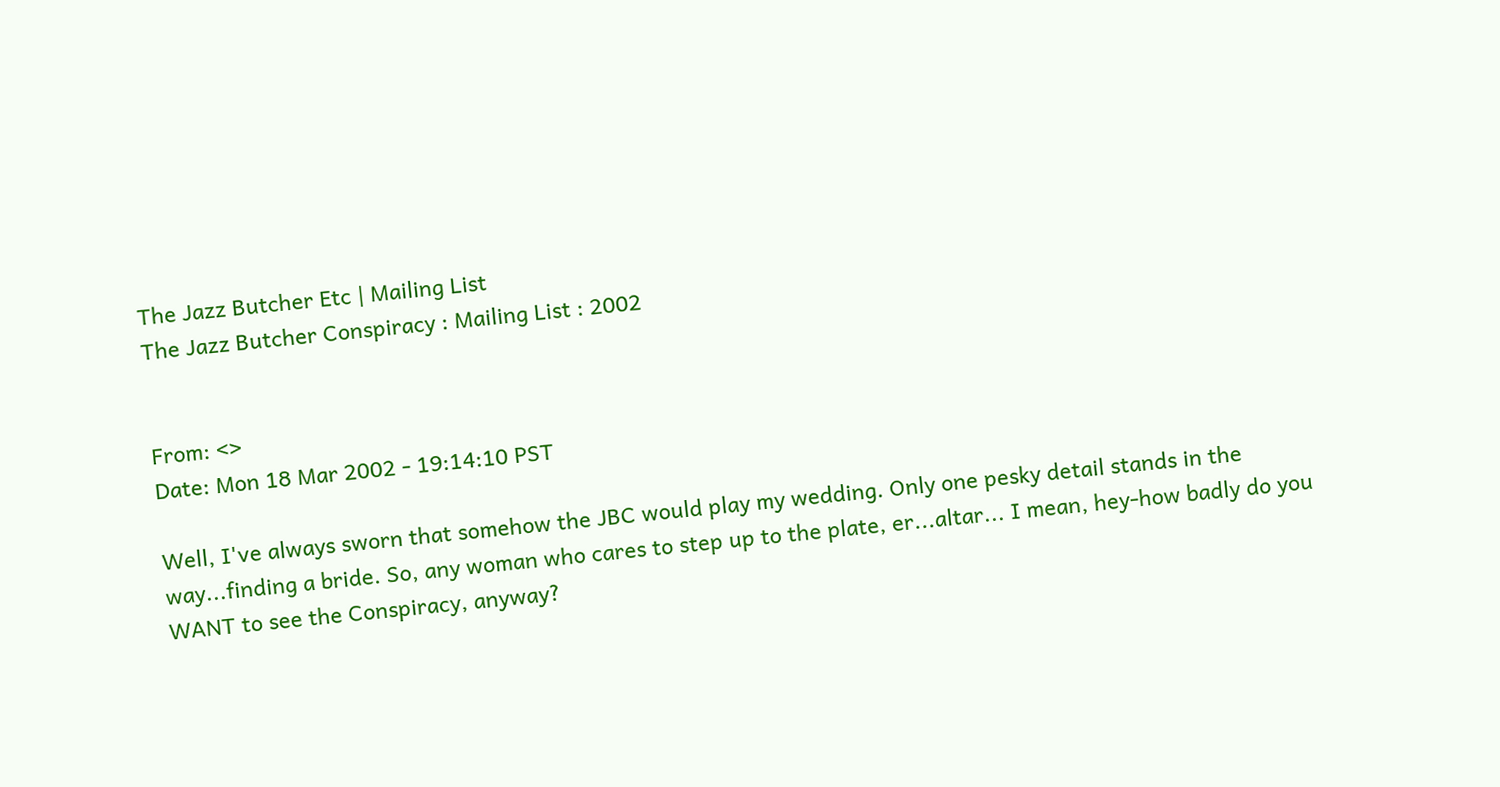The Jazz Butcher Etc | Mailing List
The Jazz Butcher Conspiracy : Mailing List : 2002


From: <>
Date: Mon 18 Mar 2002 - 19:14:10 PST

Well, I've always sworn that somehow the JBC would play my wedding. Only one pesky detail stands in the way...finding a bride. So, any woman who cares to step up to the plate, er...altar... I mean, hey-how badly do you WANT to see the Conspiracy, anyway?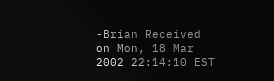-Brian Received on Mon, 18 Mar 2002 22:14:10 EST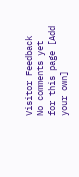Visitor Feedback
No comments yet for this page [Add your own]